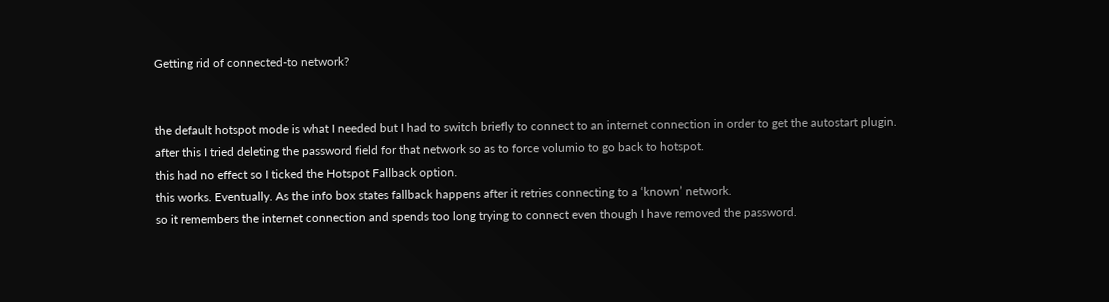Getting rid of connected-to network?


the default hotspot mode is what I needed but I had to switch briefly to connect to an internet connection in order to get the autostart plugin.
after this I tried deleting the password field for that network so as to force volumio to go back to hotspot.
this had no effect so I ticked the Hotspot Fallback option.
this works. Eventually. As the info box states fallback happens after it retries connecting to a ‘known’ network.
so it remembers the internet connection and spends too long trying to connect even though I have removed the password.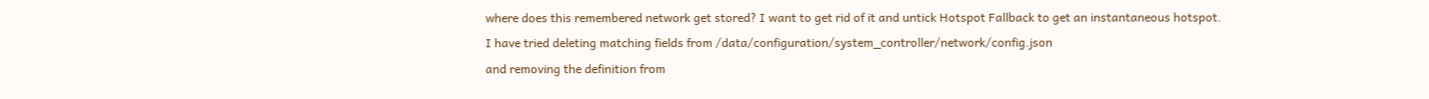where does this remembered network get stored? I want to get rid of it and untick Hotspot Fallback to get an instantaneous hotspot.
I have tried deleting matching fields from /data/configuration/system_controller/network/config.json
and removing the definition from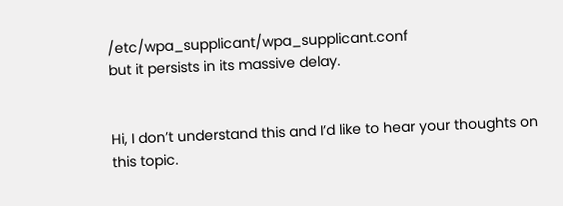/etc/wpa_supplicant/wpa_supplicant.conf
but it persists in its massive delay.


Hi, I don’t understand this and I’d like to hear your thoughts on this topic.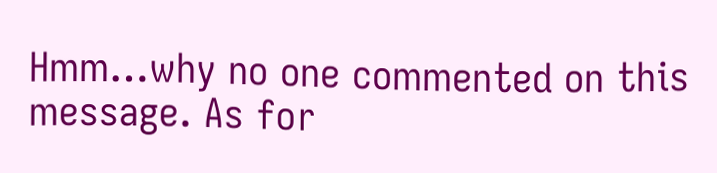Hmm…why no one commented on this message. As for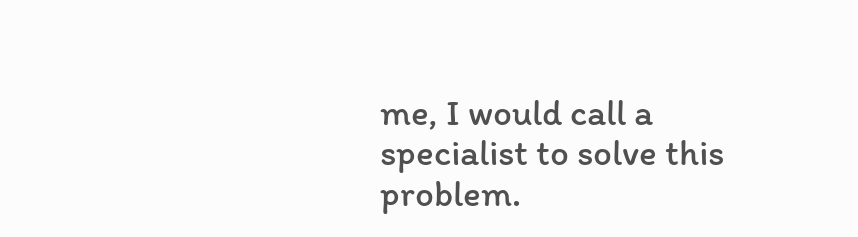me, I would call a specialist to solve this problem.